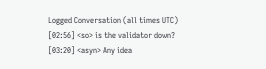Logged Conversation (all times UTC)
[02:56] <so> is the validator down?
[03:20] <asyn> Any idea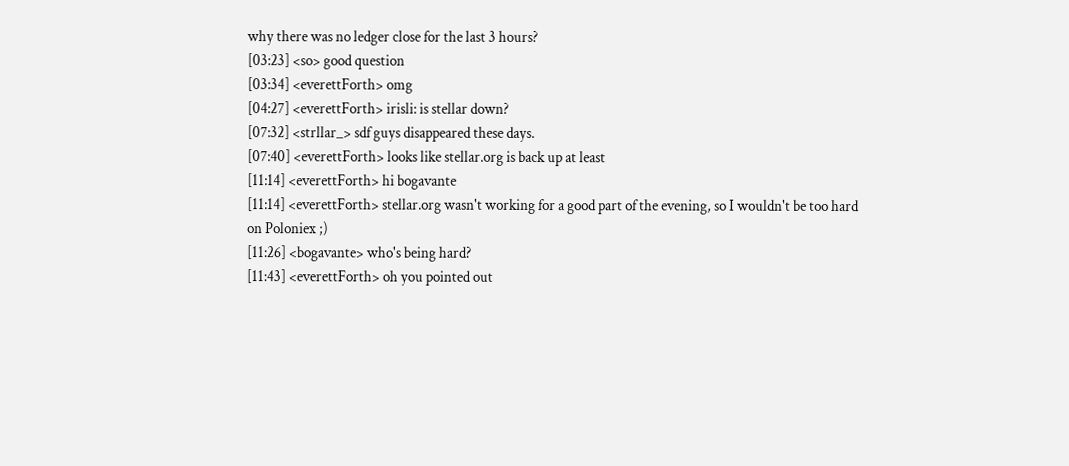why there was no ledger close for the last 3 hours?
[03:23] <so> good question
[03:34] <everettForth> omg
[04:27] <everettForth> irisli: is stellar down?
[07:32] <strllar_> sdf guys disappeared these days.
[07:40] <everettForth> looks like stellar.org is back up at least
[11:14] <everettForth> hi bogavante
[11:14] <everettForth> stellar.org wasn't working for a good part of the evening, so I wouldn't be too hard on Poloniex ;)
[11:26] <bogavante> who's being hard?
[11:43] <everettForth> oh you pointed out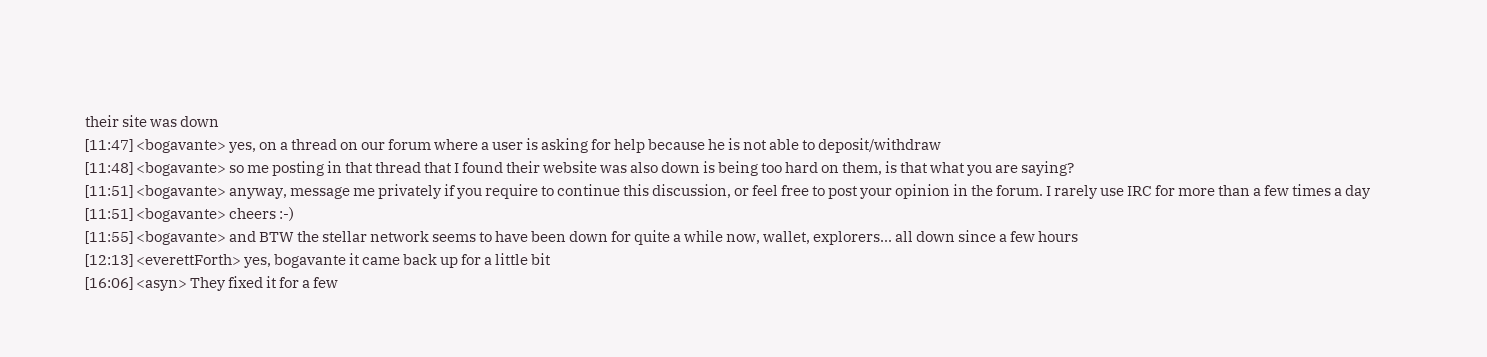their site was down
[11:47] <bogavante> yes, on a thread on our forum where a user is asking for help because he is not able to deposit/withdraw
[11:48] <bogavante> so me posting in that thread that I found their website was also down is being too hard on them, is that what you are saying?
[11:51] <bogavante> anyway, message me privately if you require to continue this discussion, or feel free to post your opinion in the forum. I rarely use IRC for more than a few times a day
[11:51] <bogavante> cheers :-)
[11:55] <bogavante> and BTW the stellar network seems to have been down for quite a while now, wallet, explorers... all down since a few hours
[12:13] <everettForth> yes, bogavante it came back up for a little bit
[16:06] <asyn> They fixed it for a few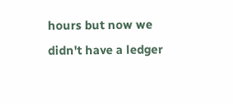hours but now we didn't have a ledger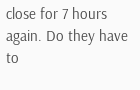close for 7 hours again. Do they have to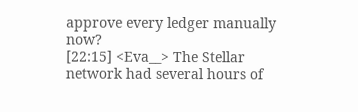approve every ledger manually now?
[22:15] <Eva__> The Stellar network had several hours of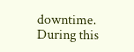downtime. During this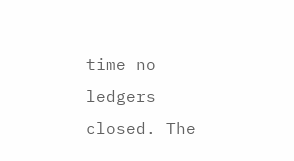time no ledgers closed. The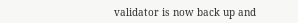validator is now back up and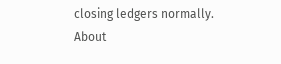closing ledgers normally.
About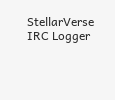StellarVerse IRC Logger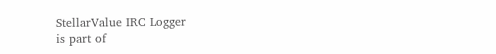StellarValue IRC Logger
is part of